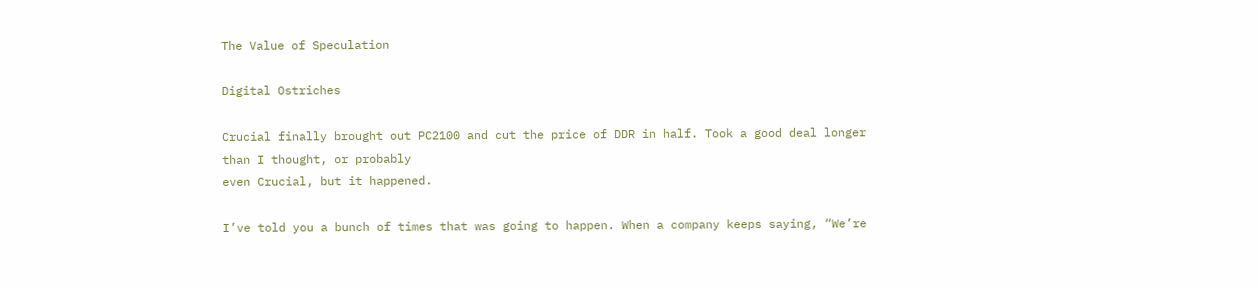The Value of Speculation

Digital Ostriches

Crucial finally brought out PC2100 and cut the price of DDR in half. Took a good deal longer than I thought, or probably
even Crucial, but it happened.

I’ve told you a bunch of times that was going to happen. When a company keeps saying, “We’re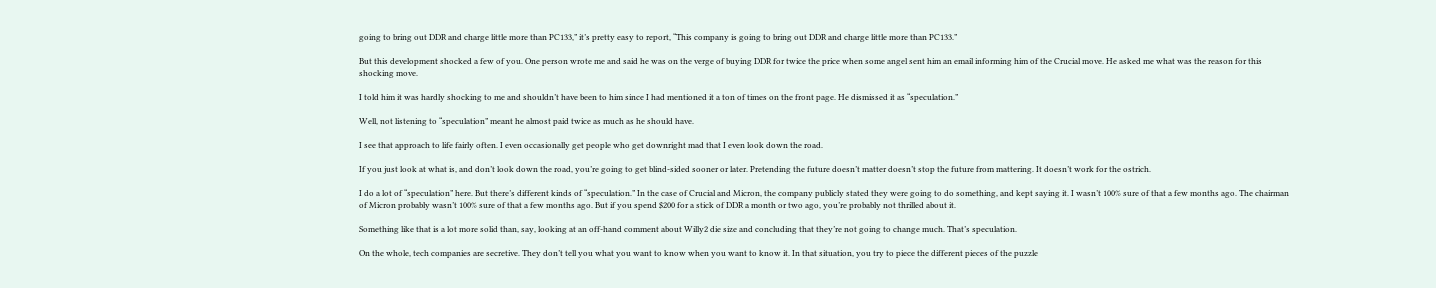going to bring out DDR and charge little more than PC133,” it’s pretty easy to report, “This company is going to bring out DDR and charge little more than PC133.”

But this development shocked a few of you. One person wrote me and said he was on the verge of buying DDR for twice the price when some angel sent him an email informing him of the Crucial move. He asked me what was the reason for this shocking move.

I told him it was hardly shocking to me and shouldn’t have been to him since I had mentioned it a ton of times on the front page. He dismissed it as “speculation.”

Well, not listening to “speculation” meant he almost paid twice as much as he should have.

I see that approach to life fairly often. I even occasionally get people who get downright mad that I even look down the road.

If you just look at what is, and don’t look down the road, you’re going to get blind-sided sooner or later. Pretending the future doesn’t matter doesn’t stop the future from mattering. It doesn’t work for the ostrich.

I do a lot of “speculation” here. But there’s different kinds of “speculation.” In the case of Crucial and Micron, the company publicly stated they were going to do something, and kept saying it. I wasn’t 100% sure of that a few months ago. The chairman of Micron probably wasn’t 100% sure of that a few months ago. But if you spend $200 for a stick of DDR a month or two ago, you’re probably not thrilled about it.

Something like that is a lot more solid than, say, looking at an off-hand comment about Willy2 die size and concluding that they’re not going to change much. That’s speculation.

On the whole, tech companies are secretive. They don’t tell you what you want to know when you want to know it. In that situation, you try to piece the different pieces of the puzzle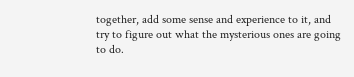together, add some sense and experience to it, and try to figure out what the mysterious ones are going to do.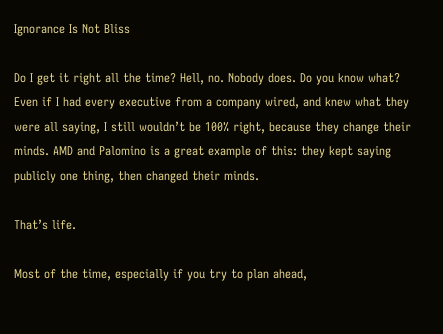Ignorance Is Not Bliss

Do I get it right all the time? Hell, no. Nobody does. Do you know what? Even if I had every executive from a company wired, and knew what they were all saying, I still wouldn’t be 100% right, because they change their minds. AMD and Palomino is a great example of this: they kept saying publicly one thing, then changed their minds.

That’s life.

Most of the time, especially if you try to plan ahead,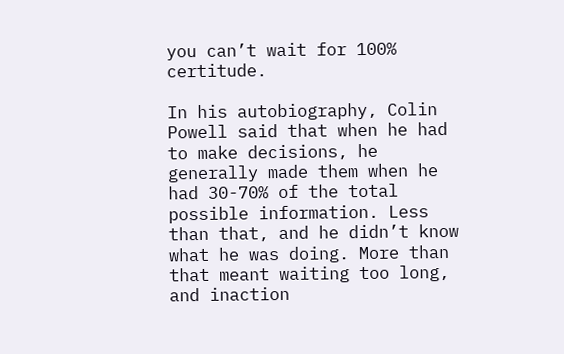you can’t wait for 100% certitude.

In his autobiography, Colin Powell said that when he had to make decisions, he generally made them when he had 30-70% of the total possible information. Less than that, and he didn’t know what he was doing. More than that meant waiting too long, and inaction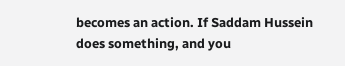becomes an action. If Saddam Hussein does something, and you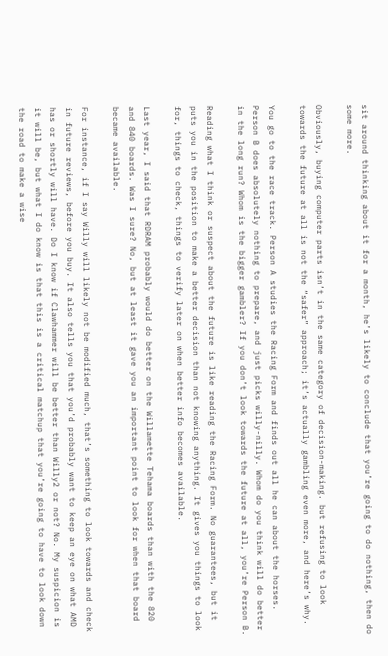sit around thinking about it for a month, he’s likely to conclude that you’re going to do nothing, then do some more.

Obviously, buying computer parts isn’t in the same category of decision-making. but refusing to look towards the future at all is not the “safer” approach; it’s actually gambling even more, and here’s why.

You go to the race track. Person A studies the Racing Form and finds out all he can about the horses. Person B does absolutely nothing to prepare, and just picks willy-nilly. Whom do you think will do better in the long run? Whom is the bigger gambler? If you don’t look towards the future at all, you’re Person B.

Reading what I think or suspect about the future is like reading the Racing Form. No guarantees, but it puts you in the position to make a better decision than not knowing anything. It gives you things to look for, things to check, things to verify later on when better info becomes available.

Last year, I said that RDRAM probably would do better on the Willamette Tehama boards than with the 820 and 840 boards. Was I sure? No, but at least it gave you an important point to look for when that board became available.

For instance, if I say Willy will likely not be modified much, that’s something to look towards and check in future reviews, before you buy. It also tells you that you’d probably want to keep an eye on what AMD has or shortly will have. Do I know if Clawhammer will be better than Willy2 or not? No. My suspicion is it will be, but what I do know is that this is a critical matchup that you’re going to have to look down the road to make a wise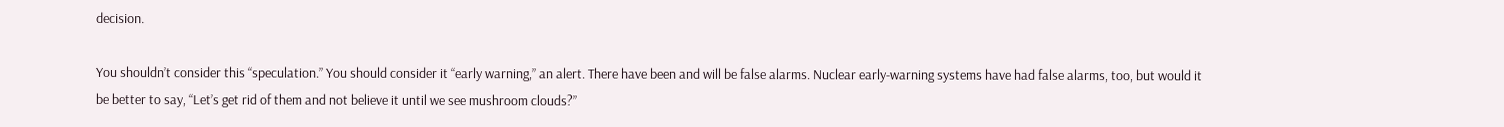decision.

You shouldn’t consider this “speculation.” You should consider it “early warning,” an alert. There have been and will be false alarms. Nuclear early-warning systems have had false alarms, too, but would it be better to say, “Let’s get rid of them and not believe it until we see mushroom clouds?”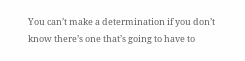You can’t make a determination if you don’t know there’s one that’s going to have to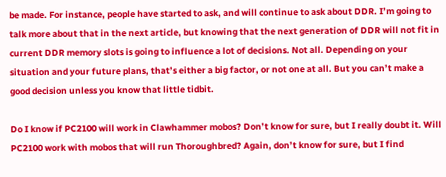be made. For instance, people have started to ask, and will continue to ask about DDR. I’m going to talk more about that in the next article, but knowing that the next generation of DDR will not fit in current DDR memory slots is going to influence a lot of decisions. Not all. Depending on your situation and your future plans, that’s either a big factor, or not one at all. But you can’t make a good decision unless you know that little tidbit.

Do I know if PC2100 will work in Clawhammer mobos? Don’t know for sure, but I really doubt it. Will PC2100 work with mobos that will run Thoroughbred? Again, don’t know for sure, but I find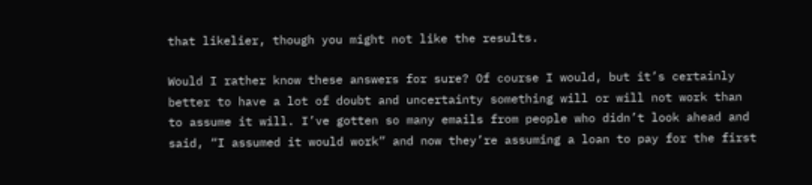that likelier, though you might not like the results.

Would I rather know these answers for sure? Of course I would, but it’s certainly better to have a lot of doubt and uncertainty something will or will not work than to assume it will. I’ve gotten so many emails from people who didn’t look ahead and said, “I assumed it would work” and now they’re assuming a loan to pay for the first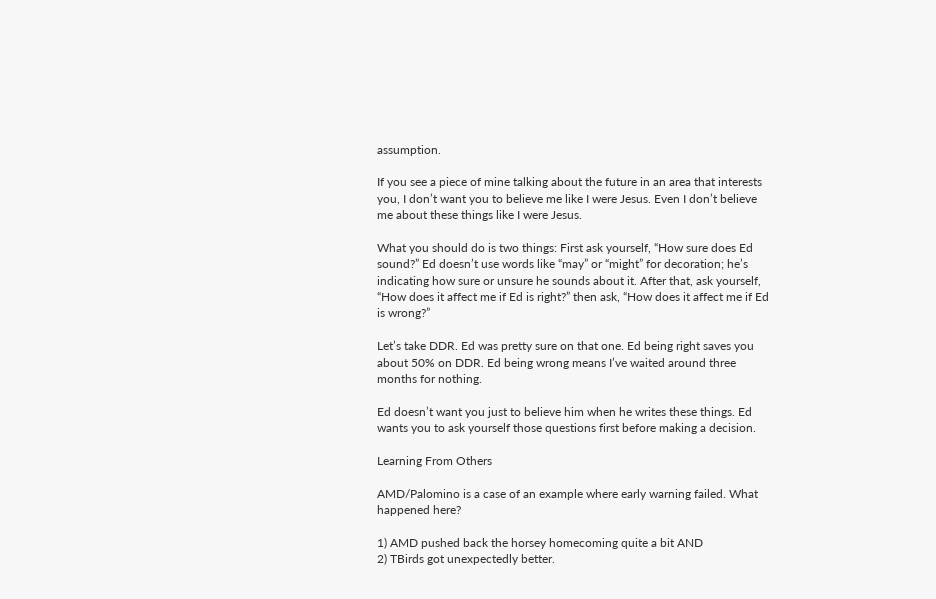assumption.

If you see a piece of mine talking about the future in an area that interests you, I don’t want you to believe me like I were Jesus. Even I don’t believe me about these things like I were Jesus.

What you should do is two things: First ask yourself, “How sure does Ed sound?” Ed doesn’t use words like “may” or “might” for decoration; he’s indicating how sure or unsure he sounds about it. After that, ask yourself, “How does it affect me if Ed is right?” then ask, “How does it affect me if Ed is wrong?”

Let’s take DDR. Ed was pretty sure on that one. Ed being right saves you about 50% on DDR. Ed being wrong means I’ve waited around three months for nothing.

Ed doesn’t want you just to believe him when he writes these things. Ed wants you to ask yourself those questions first before making a decision.

Learning From Others

AMD/Palomino is a case of an example where early warning failed. What happened here?

1) AMD pushed back the horsey homecoming quite a bit AND
2) TBirds got unexpectedly better.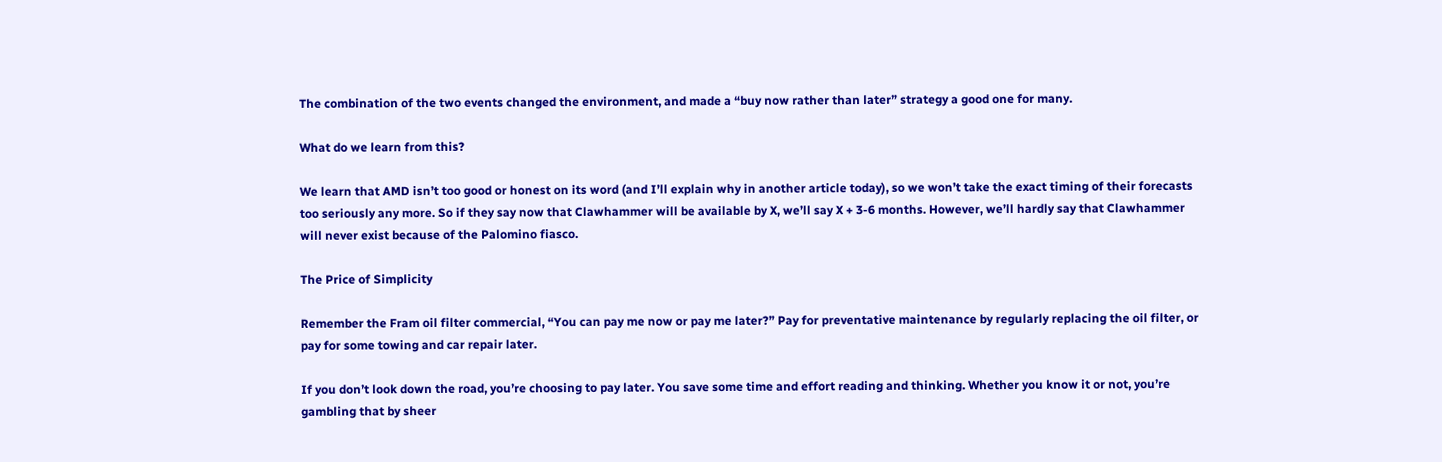The combination of the two events changed the environment, and made a “buy now rather than later” strategy a good one for many.

What do we learn from this?

We learn that AMD isn’t too good or honest on its word (and I’ll explain why in another article today), so we won’t take the exact timing of their forecasts too seriously any more. So if they say now that Clawhammer will be available by X, we’ll say X + 3-6 months. However, we’ll hardly say that Clawhammer will never exist because of the Palomino fiasco.

The Price of Simplicity

Remember the Fram oil filter commercial, “You can pay me now or pay me later?” Pay for preventative maintenance by regularly replacing the oil filter, or pay for some towing and car repair later.

If you don’t look down the road, you’re choosing to pay later. You save some time and effort reading and thinking. Whether you know it or not, you’re gambling that by sheer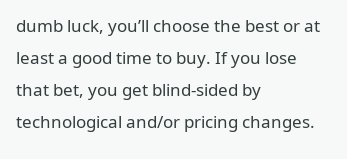dumb luck, you’ll choose the best or at least a good time to buy. If you lose that bet, you get blind-sided by technological and/or pricing changes.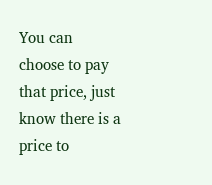You can choose to pay that price, just know there is a price to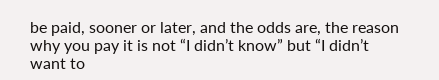be paid, sooner or later, and the odds are, the reason why you pay it is not “I didn’t know” but “I didn’t want to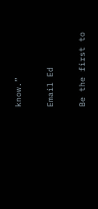know.”

Email Ed

Be the first to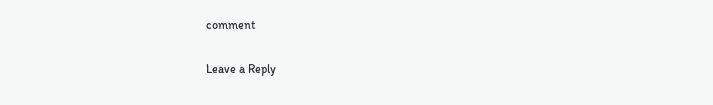comment

Leave a Reply